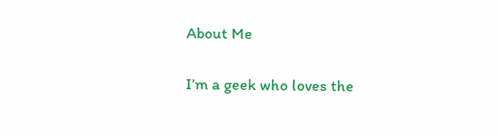About Me

I’m a geek who loves the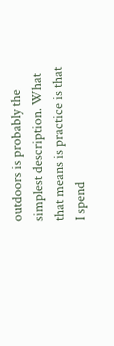outdoors is probably the simplest description. What that means is practice is that I spend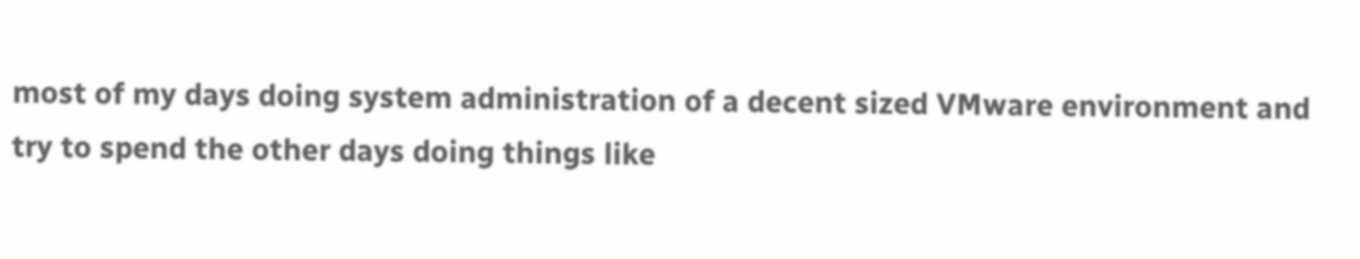most of my days doing system administration of a decent sized VMware environment and try to spend the other days doing things like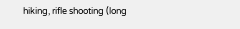hiking, rifle shooting (long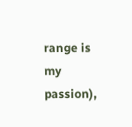range is my passion),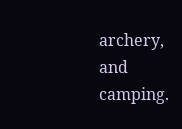archery, and camping.